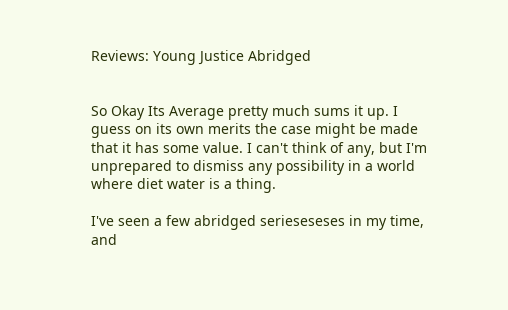Reviews: Young Justice Abridged


So Okay Its Average pretty much sums it up. I guess on its own merits the case might be made that it has some value. I can't think of any, but I'm unprepared to dismiss any possibility in a world where diet water is a thing.

I've seen a few abridged serieseseses in my time, and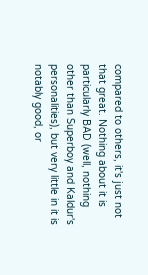compared to others, it's just not that great. Nothing about it is particularly BAD (well, nothing other than Superboy and Kaldur's personalities), but very little in it is notably good, or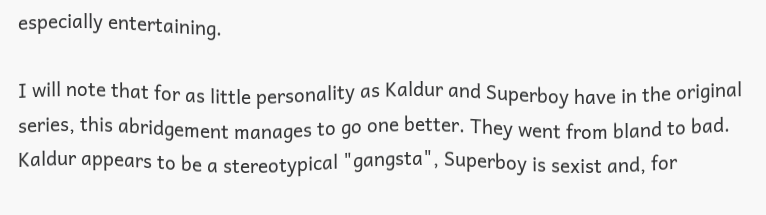especially entertaining.

I will note that for as little personality as Kaldur and Superboy have in the original series, this abridgement manages to go one better. They went from bland to bad. Kaldur appears to be a stereotypical "gangsta", Superboy is sexist and, for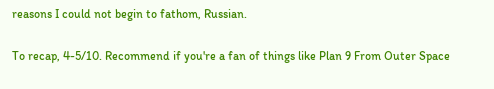reasons I could not begin to fathom, Russian.

To recap, 4-5/10. Recommend if you're a fan of things like Plan 9 From Outer Space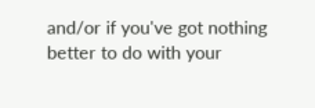and/or if you've got nothing better to do with your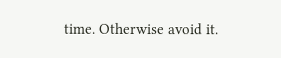time. Otherwise avoid it.